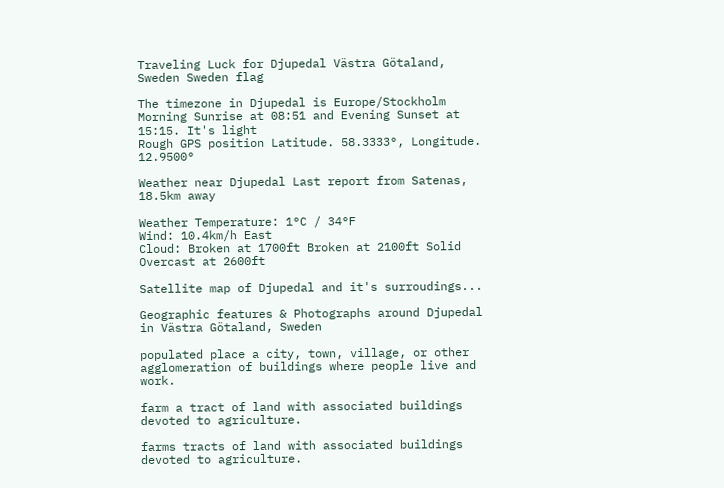Traveling Luck for Djupedal Västra Götaland, Sweden Sweden flag

The timezone in Djupedal is Europe/Stockholm
Morning Sunrise at 08:51 and Evening Sunset at 15:15. It's light
Rough GPS position Latitude. 58.3333°, Longitude. 12.9500°

Weather near Djupedal Last report from Satenas, 18.5km away

Weather Temperature: 1°C / 34°F
Wind: 10.4km/h East
Cloud: Broken at 1700ft Broken at 2100ft Solid Overcast at 2600ft

Satellite map of Djupedal and it's surroudings...

Geographic features & Photographs around Djupedal in Västra Götaland, Sweden

populated place a city, town, village, or other agglomeration of buildings where people live and work.

farm a tract of land with associated buildings devoted to agriculture.

farms tracts of land with associated buildings devoted to agriculture.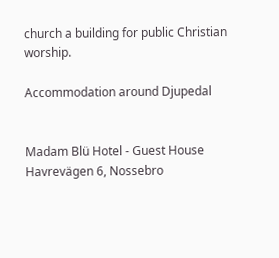church a building for public Christian worship.

Accommodation around Djupedal


Madam Blü Hotel - Guest House Havrevägen 6, Nossebro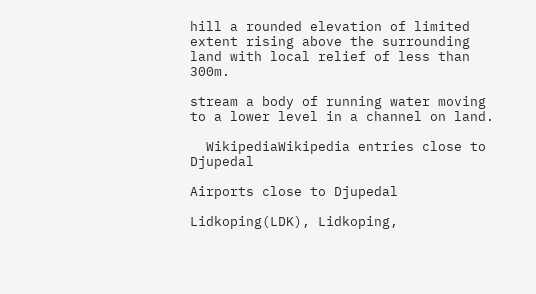hill a rounded elevation of limited extent rising above the surrounding land with local relief of less than 300m.

stream a body of running water moving to a lower level in a channel on land.

  WikipediaWikipedia entries close to Djupedal

Airports close to Djupedal

Lidkoping(LDK), Lidkoping,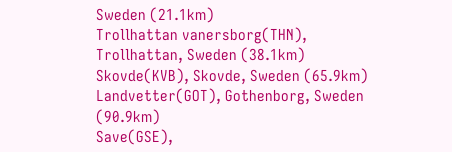Sweden (21.1km)
Trollhattan vanersborg(THN), Trollhattan, Sweden (38.1km)
Skovde(KVB), Skovde, Sweden (65.9km)
Landvetter(GOT), Gothenborg, Sweden (90.9km)
Save(GSE),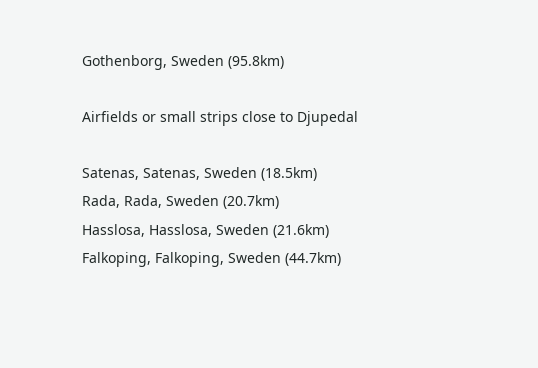Gothenborg, Sweden (95.8km)

Airfields or small strips close to Djupedal

Satenas, Satenas, Sweden (18.5km)
Rada, Rada, Sweden (20.7km)
Hasslosa, Hasslosa, Sweden (21.6km)
Falkoping, Falkoping, Sweden (44.7km)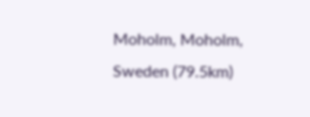Moholm, Moholm, Sweden (79.5km)